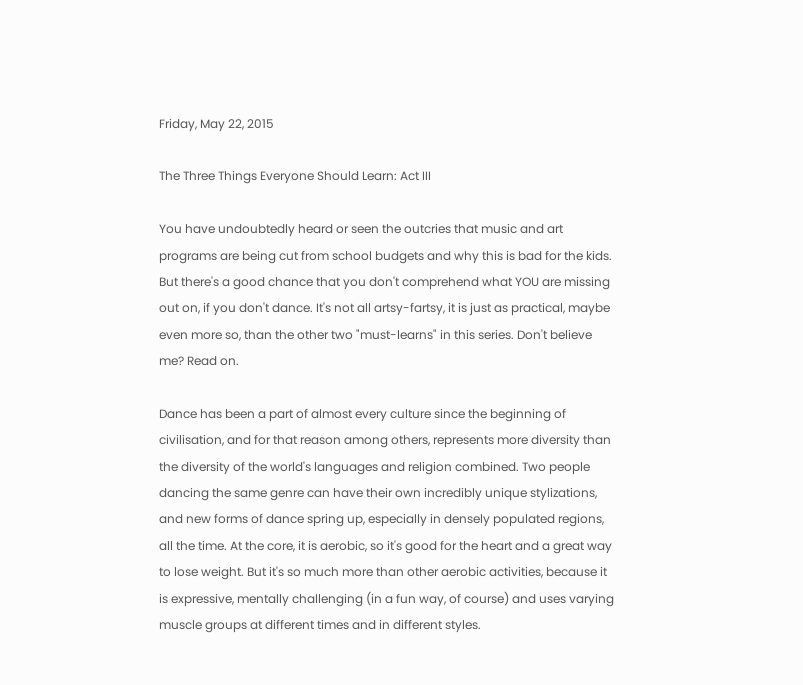Friday, May 22, 2015

The Three Things Everyone Should Learn: Act III

You have undoubtedly heard or seen the outcries that music and art programs are being cut from school budgets and why this is bad for the kids. But there's a good chance that you don't comprehend what YOU are missing out on, if you don't dance. It's not all artsy-fartsy, it is just as practical, maybe even more so, than the other two "must-learns" in this series. Don't believe me? Read on.

Dance has been a part of almost every culture since the beginning of civilisation, and for that reason among others, represents more diversity than the diversity of the world's languages and religion combined. Two people dancing the same genre can have their own incredibly unique stylizations, and new forms of dance spring up, especially in densely populated regions, all the time. At the core, it is aerobic, so it's good for the heart and a great way to lose weight. But it's so much more than other aerobic activities, because it is expressive, mentally challenging (in a fun way, of course) and uses varying muscle groups at different times and in different styles.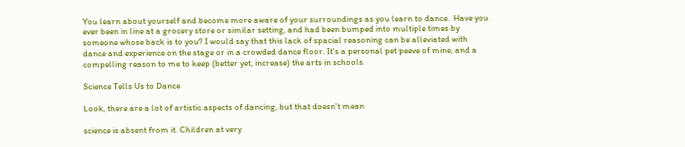You learn about yourself and become more aware of your surroundings as you learn to dance.  Have you ever been in line at a grocery store or similar setting, and had been bumped into multiple times by someone whose back is to you? I would say that this lack of spacial reasoning can be alleviated with dance and experience on the stage or in a crowded dance floor. It's a personal pet peeve of mine, and a compelling reason to me to keep (better yet, increase) the arts in schools.

Science Tells Us to Dance

Look, there are a lot of artistic aspects of dancing, but that doesn't mean

science is absent from it. Children at very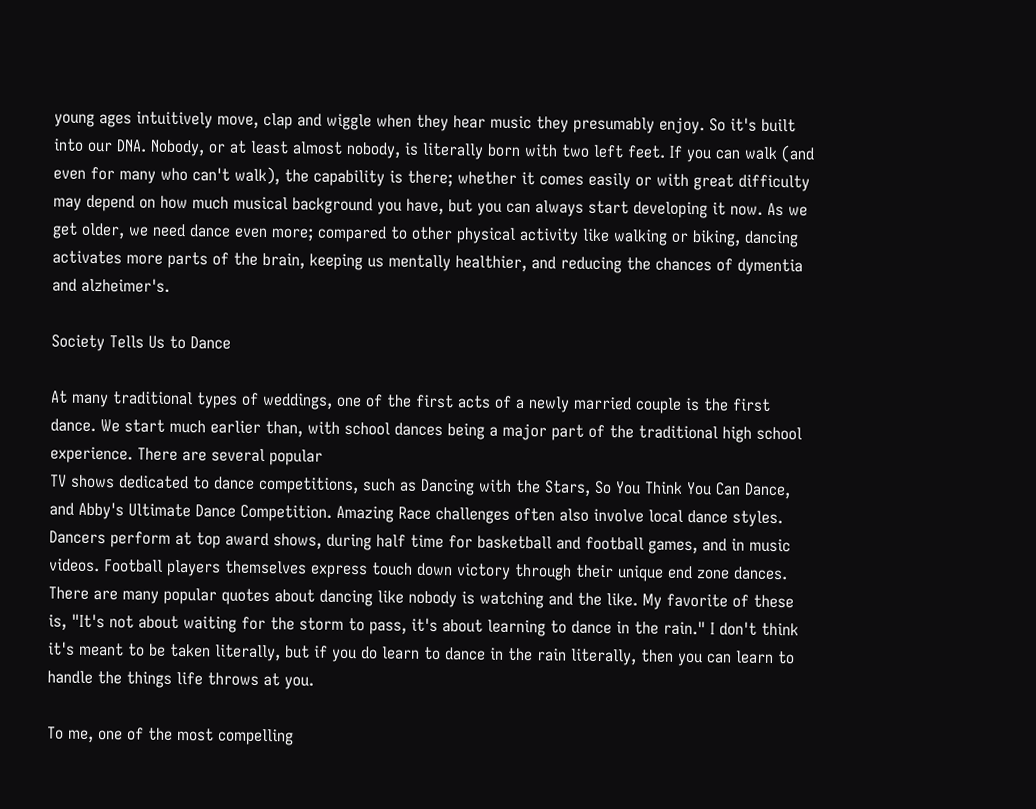young ages intuitively move, clap and wiggle when they hear music they presumably enjoy. So it's built into our DNA. Nobody, or at least almost nobody, is literally born with two left feet. If you can walk (and even for many who can't walk), the capability is there; whether it comes easily or with great difficulty may depend on how much musical background you have, but you can always start developing it now. As we get older, we need dance even more; compared to other physical activity like walking or biking, dancing activates more parts of the brain, keeping us mentally healthier, and reducing the chances of dymentia and alzheimer's.

Society Tells Us to Dance

At many traditional types of weddings, one of the first acts of a newly married couple is the first dance. We start much earlier than, with school dances being a major part of the traditional high school experience. There are several popular
TV shows dedicated to dance competitions, such as Dancing with the Stars, So You Think You Can Dance, and Abby's Ultimate Dance Competition. Amazing Race challenges often also involve local dance styles. Dancers perform at top award shows, during half time for basketball and football games, and in music videos. Football players themselves express touch down victory through their unique end zone dances. There are many popular quotes about dancing like nobody is watching and the like. My favorite of these is, "It's not about waiting for the storm to pass, it's about learning to dance in the rain." I don't think it's meant to be taken literally, but if you do learn to dance in the rain literally, then you can learn to handle the things life throws at you.

To me, one of the most compelling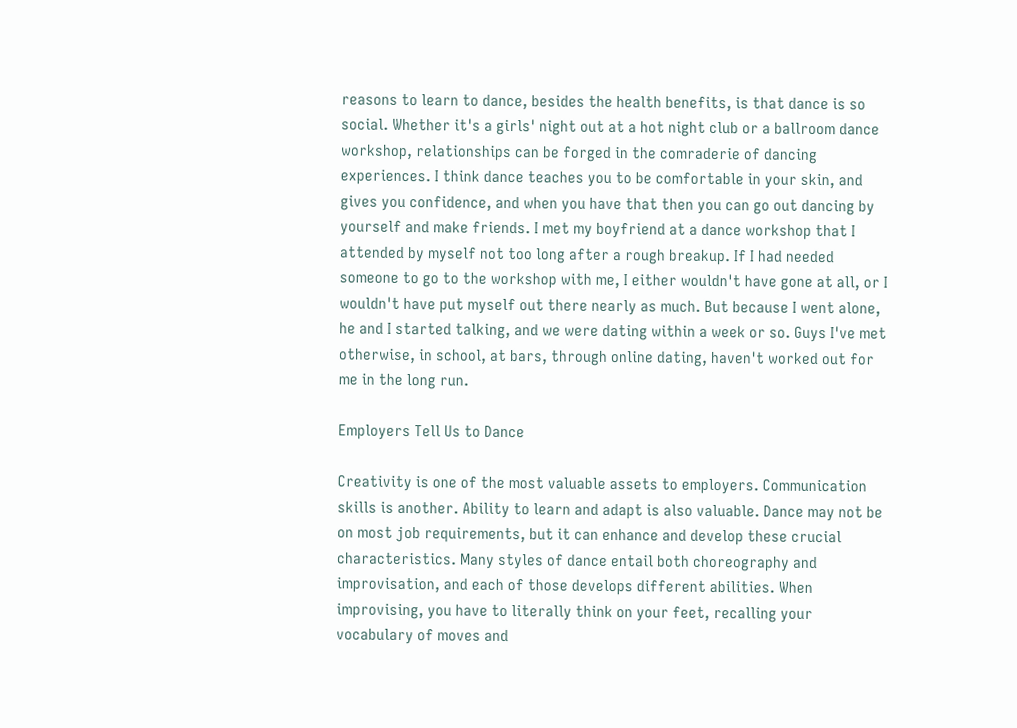reasons to learn to dance, besides the health benefits, is that dance is so social. Whether it's a girls' night out at a hot night club or a ballroom dance workshop, relationships can be forged in the comraderie of dancing experiences. I think dance teaches you to be comfortable in your skin, and gives you confidence, and when you have that then you can go out dancing by yourself and make friends. I met my boyfriend at a dance workshop that I attended by myself not too long after a rough breakup. If I had needed someone to go to the workshop with me, I either wouldn't have gone at all, or I wouldn't have put myself out there nearly as much. But because I went alone, he and I started talking, and we were dating within a week or so. Guys I've met otherwise, in school, at bars, through online dating, haven't worked out for me in the long run.

Employers Tell Us to Dance

Creativity is one of the most valuable assets to employers. Communication skills is another. Ability to learn and adapt is also valuable. Dance may not be on most job requirements, but it can enhance and develop these crucial
characteristics. Many styles of dance entail both choreography and improvisation, and each of those develops different abilities. When improvising, you have to literally think on your feet, recalling your vocabulary of moves and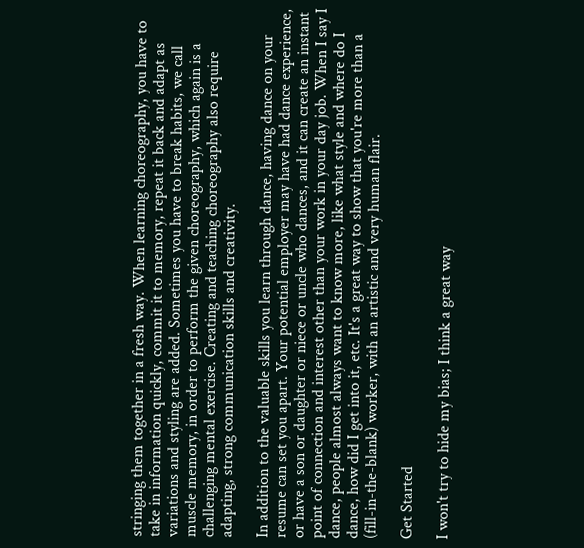stringing them together in a fresh way. When learning choreography, you have to take in information quickly, commit it to memory, repeat it back and adapt as variations and styling are added. Sometimes you have to break habits, we call muscle memory, in order to perform the given choreography, which again is a challenging mental exercise. Creating and teaching choreography also require adapting, strong communication skills and creativity.

In addition to the valuable skills you learn through dance, having dance on your resume can set you apart. Your potential employer may have had dance experience, or have a son or daughter or niece or uncle who dances, and it can create an instant point of connection and interest other than your work in your day job. When I say I dance, people almost always want to know more, like what style and where do I dance, how did I get into it, etc. It's a great way to show that you're more than a (fill-in-the-blank) worker, with an artistic and very human flair.

Get Started

I won't try to hide my bias; I think a great way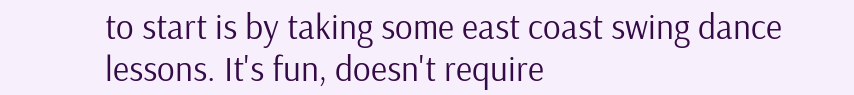to start is by taking some east coast swing dance lessons. It's fun, doesn't require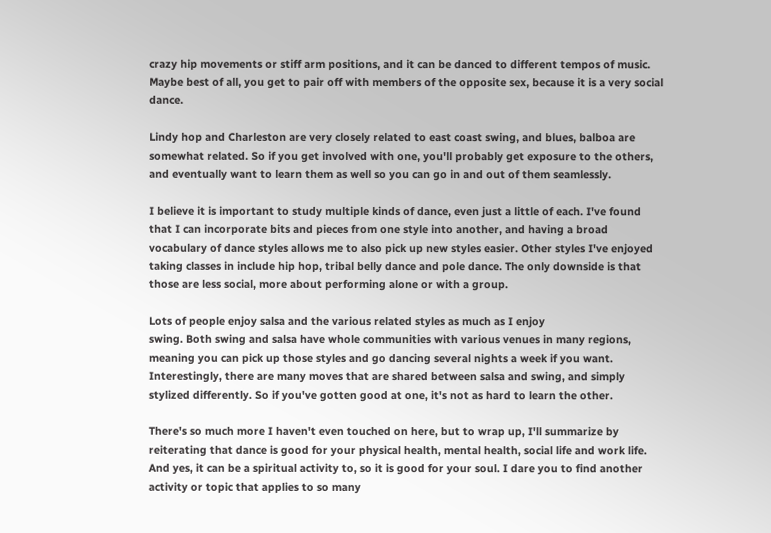crazy hip movements or stiff arm positions, and it can be danced to different tempos of music. Maybe best of all, you get to pair off with members of the opposite sex, because it is a very social dance.

Lindy hop and Charleston are very closely related to east coast swing, and blues, balboa are somewhat related. So if you get involved with one, you'll probably get exposure to the others, and eventually want to learn them as well so you can go in and out of them seamlessly.

I believe it is important to study multiple kinds of dance, even just a little of each. I've found that I can incorporate bits and pieces from one style into another, and having a broad vocabulary of dance styles allows me to also pick up new styles easier. Other styles I've enjoyed taking classes in include hip hop, tribal belly dance and pole dance. The only downside is that those are less social, more about performing alone or with a group.

Lots of people enjoy salsa and the various related styles as much as I enjoy
swing. Both swing and salsa have whole communities with various venues in many regions, meaning you can pick up those styles and go dancing several nights a week if you want. Interestingly, there are many moves that are shared between salsa and swing, and simply stylized differently. So if you've gotten good at one, it's not as hard to learn the other.

There's so much more I haven't even touched on here, but to wrap up, I'll summarize by reiterating that dance is good for your physical health, mental health, social life and work life. And yes, it can be a spiritual activity to, so it is good for your soul. I dare you to find another activity or topic that applies to so many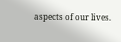aspects of our lives.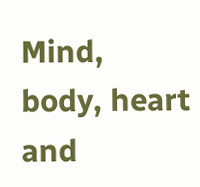Mind, body, heart and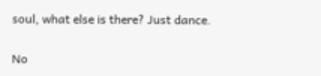soul, what else is there? Just dance.

No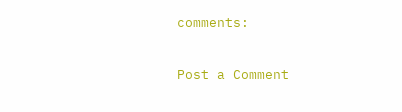comments:

Post a Comment